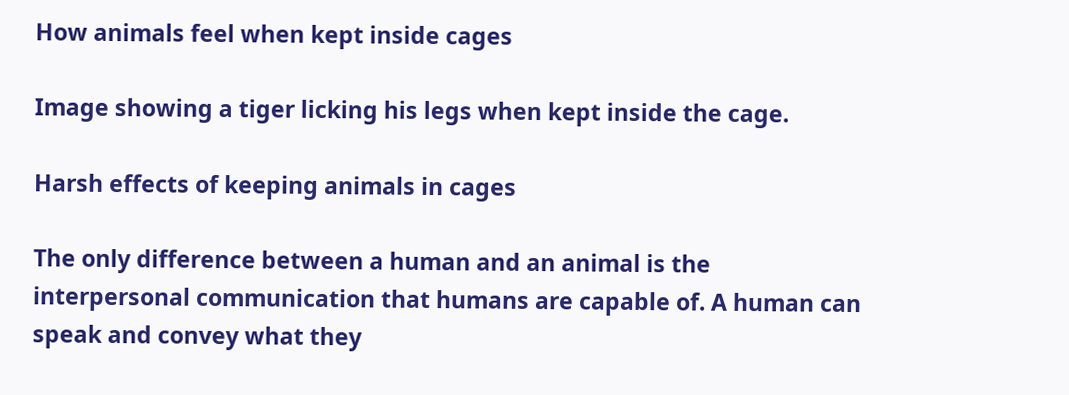How animals feel when kept inside cages

Image showing a tiger licking his legs when kept inside the cage.

Harsh effects of keeping animals in cages

The only difference between a human and an animal is the interpersonal communication that humans are capable of. A human can speak and convey what they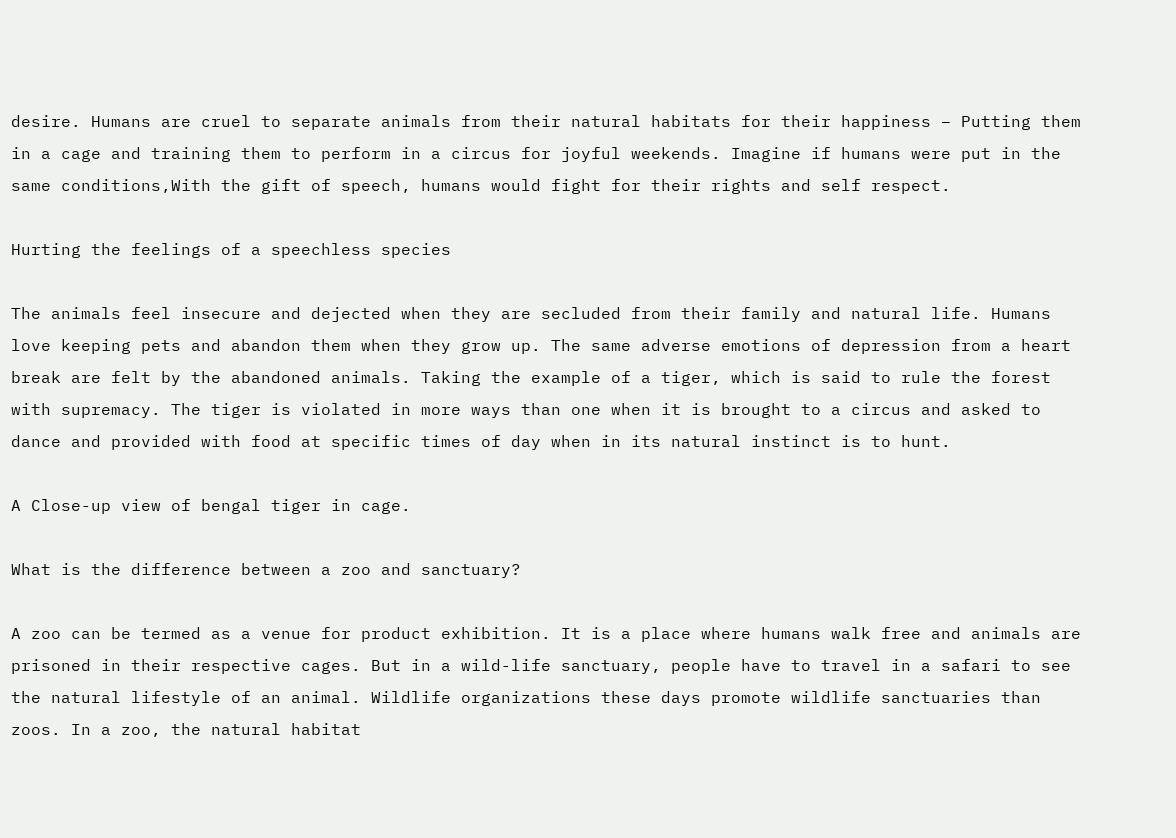desire. Humans are cruel to separate animals from their natural habitats for their happiness – Putting them in a cage and training them to perform in a circus for joyful weekends. Imagine if humans were put in the same conditions,With the gift of speech, humans would fight for their rights and self respect.

Hurting the feelings of a speechless species

The animals feel insecure and dejected when they are secluded from their family and natural life. Humans love keeping pets and abandon them when they grow up. The same adverse emotions of depression from a heart break are felt by the abandoned animals. Taking the example of a tiger, which is said to rule the forest with supremacy. The tiger is violated in more ways than one when it is brought to a circus and asked to dance and provided with food at specific times of day when in its natural instinct is to hunt.

A Close-up view of bengal tiger in cage.

What is the difference between a zoo and sanctuary?

A zoo can be termed as a venue for product exhibition. It is a place where humans walk free and animals are prisoned in their respective cages. But in a wild-life sanctuary, people have to travel in a safari to see the natural lifestyle of an animal. Wildlife organizations these days promote wildlife sanctuaries than zoos. In a zoo, the natural habitat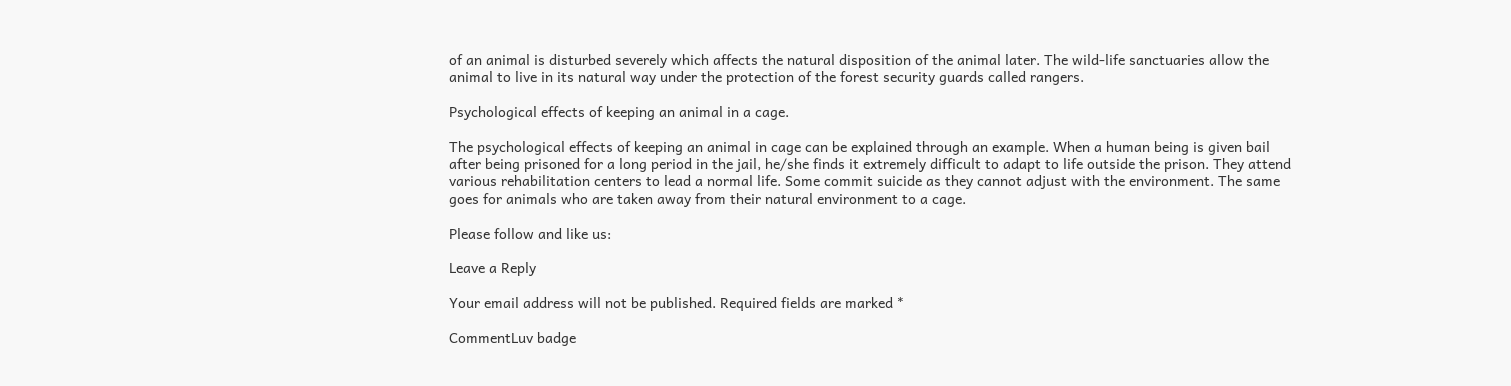of an animal is disturbed severely which affects the natural disposition of the animal later. The wild-life sanctuaries allow the animal to live in its natural way under the protection of the forest security guards called rangers.

Psychological effects of keeping an animal in a cage.

The psychological effects of keeping an animal in cage can be explained through an example. When a human being is given bail after being prisoned for a long period in the jail, he/she finds it extremely difficult to adapt to life outside the prison. They attend various rehabilitation centers to lead a normal life. Some commit suicide as they cannot adjust with the environment. The same goes for animals who are taken away from their natural environment to a cage.

Please follow and like us:

Leave a Reply

Your email address will not be published. Required fields are marked *

CommentLuv badge